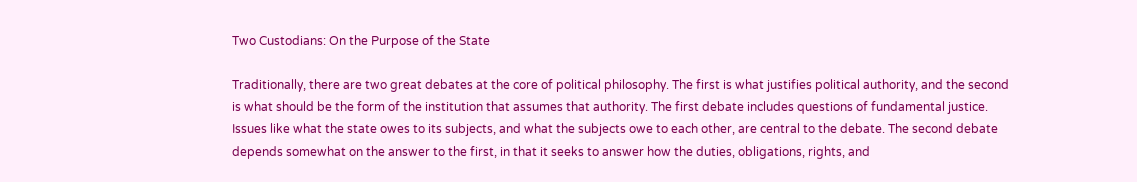Two Custodians: On the Purpose of the State

Traditionally, there are two great debates at the core of political philosophy. The first is what justifies political authority, and the second is what should be the form of the institution that assumes that authority. The first debate includes questions of fundamental justice. Issues like what the state owes to its subjects, and what the subjects owe to each other, are central to the debate. The second debate depends somewhat on the answer to the first, in that it seeks to answer how the duties, obligations, rights, and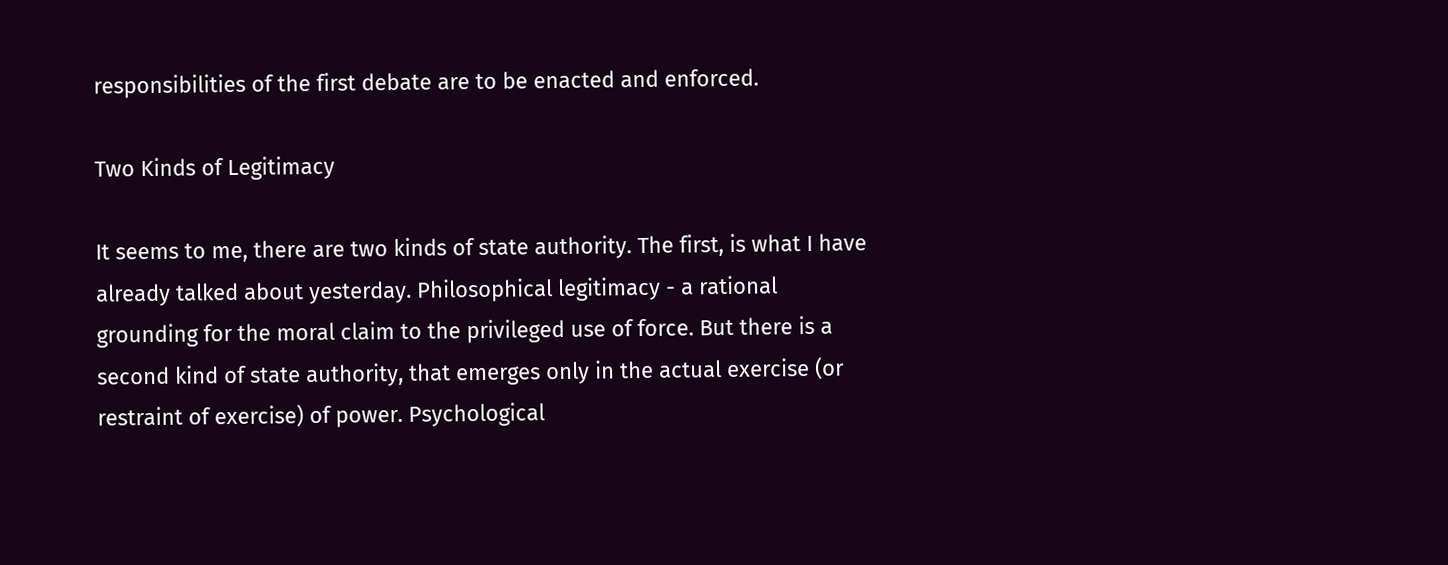responsibilities of the first debate are to be enacted and enforced.

Two Kinds of Legitimacy

It seems to me, there are two kinds of state authority. The first, is what I have already talked about yesterday. Philosophical legitimacy - a rational grounding for the moral claim to the privileged use of force. But there is a second kind of state authority, that emerges only in the actual exercise (or restraint of exercise) of power. Psychological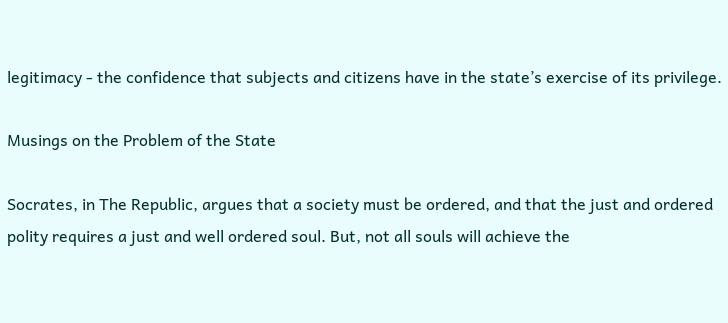legitimacy - the confidence that subjects and citizens have in the state’s exercise of its privilege.

Musings on the Problem of the State

Socrates, in The Republic, argues that a society must be ordered, and that the just and ordered polity requires a just and well ordered soul. But, not all souls will achieve the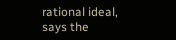rational ideal, says the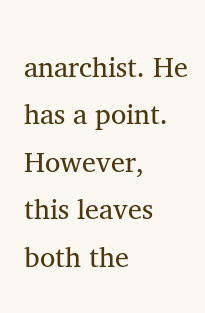anarchist. He has a point. However, this leaves both the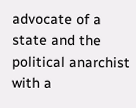advocate of a state and the political anarchist with a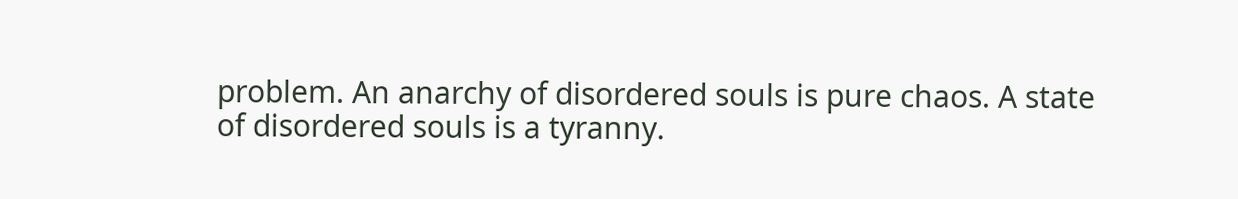problem. An anarchy of disordered souls is pure chaos. A state of disordered souls is a tyranny.